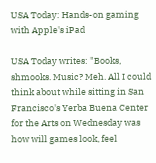USA Today: Hands-on gaming with Apple's iPad

USA Today writes: "Books, shmooks. Music? Meh. All I could think about while sitting in San Francisco's Yerba Buena Center for the Arts on Wednesday was how will games look, feel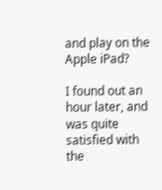and play on the Apple iPad?

I found out an hour later, and was quite satisfied with the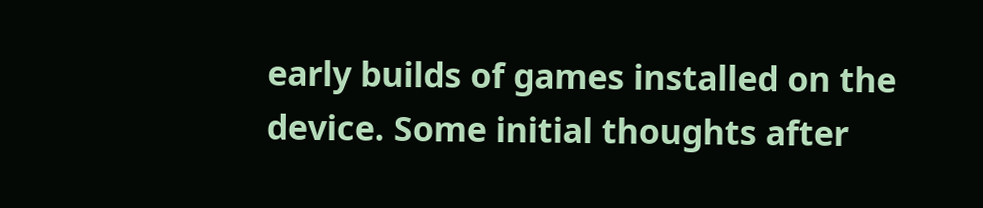early builds of games installed on the device. Some initial thoughts after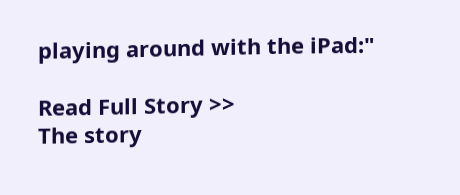playing around with the iPad:"

Read Full Story >>
The story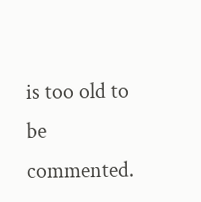is too old to be commented.